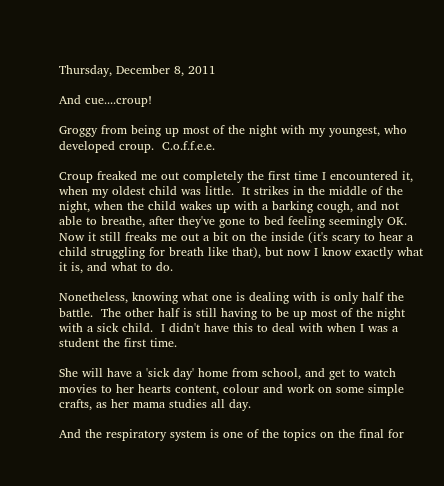Thursday, December 8, 2011

And cue....croup!

Groggy from being up most of the night with my youngest, who developed croup.  C.o.f.f.e.e.

Croup freaked me out completely the first time I encountered it, when my oldest child was little.  It strikes in the middle of the night, when the child wakes up with a barking cough, and not able to breathe, after they've gone to bed feeling seemingly OK.  Now it still freaks me out a bit on the inside (it's scary to hear a child struggling for breath like that), but now I know exactly what it is, and what to do.

Nonetheless, knowing what one is dealing with is only half the battle.  The other half is still having to be up most of the night with a sick child.  I didn't have this to deal with when I was a student the first time.

She will have a 'sick day' home from school, and get to watch movies to her hearts content, colour and work on some simple crafts, as her mama studies all day.

And the respiratory system is one of the topics on the final for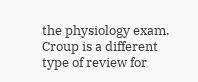the physiology exam.  Croup is a different type of review for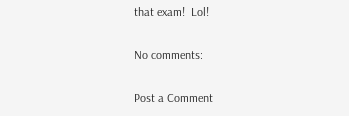that exam!  Lol!

No comments:

Post a Comment